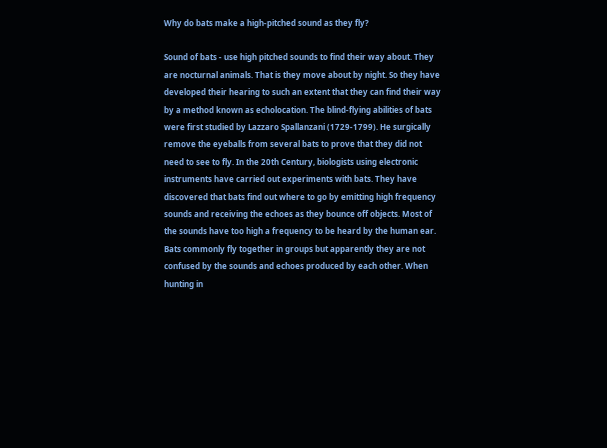Why do bats make a high-pitched sound as they fly?

Sound of bats - use high pitched sounds to find their way about. They are nocturnal animals. That is they move about by night. So they have developed their hearing to such an extent that they can find their way by a method known as echolocation. The blind-flying abilities of bats were first studied by Lazzaro Spallanzani (1729-1799). He surgically remove the eyeballs from several bats to prove that they did not need to see to fly. In the 20th Century, biologists using electronic instruments have carried out experiments with bats. They have discovered that bats find out where to go by emitting high frequency sounds and receiving the echoes as they bounce off objects. Most of the sounds have too high a frequency to be heard by the human ear. Bats commonly fly together in groups but apparently they are not confused by the sounds and echoes produced by each other. When hunting in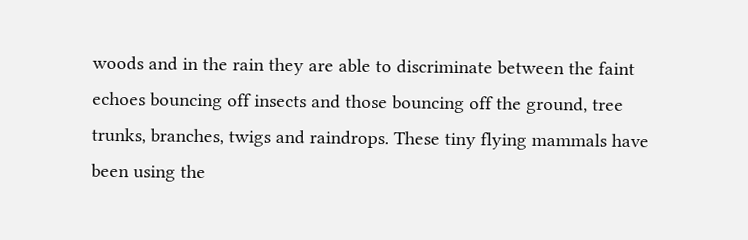woods and in the rain they are able to discriminate between the faint echoes bouncing off insects and those bouncing off the ground, tree trunks, branches, twigs and raindrops. These tiny flying mammals have been using the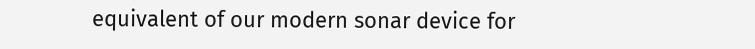equivalent of our modern sonar device for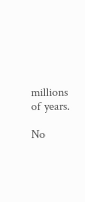millions of years.

No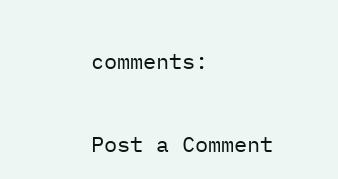comments:

Post a Comment